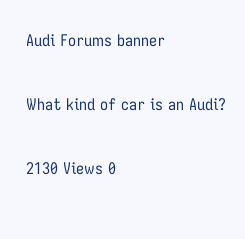Audi Forums banner

What kind of car is an Audi?

2130 Views 0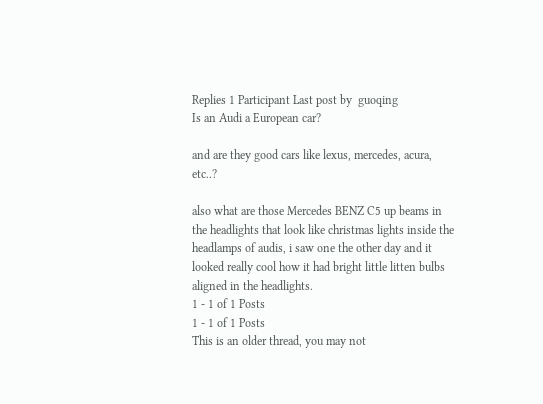Replies 1 Participant Last post by  guoqing
Is an Audi a European car?

and are they good cars like lexus, mercedes, acura, etc..?

also what are those Mercedes BENZ C5 up beams in the headlights that look like christmas lights inside the headlamps of audis, i saw one the other day and it looked really cool how it had bright little litten bulbs aligned in the headlights.
1 - 1 of 1 Posts
1 - 1 of 1 Posts
This is an older thread, you may not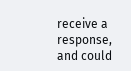receive a response, and could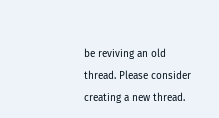be reviving an old thread. Please consider creating a new thread.